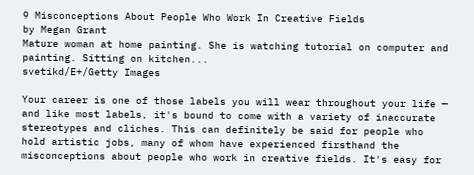9 Misconceptions About People Who Work In Creative Fields
by Megan Grant
Mature woman at home painting. She is watching tutorial on computer and painting. Sitting on kitchen...
svetikd/E+/Getty Images

Your career is one of those labels you will wear throughout your life — and like most labels, it's bound to come with a variety of inaccurate stereotypes and cliches. This can definitely be said for people who hold artistic jobs, many of whom have experienced firsthand the misconceptions about people who work in creative fields. It's easy for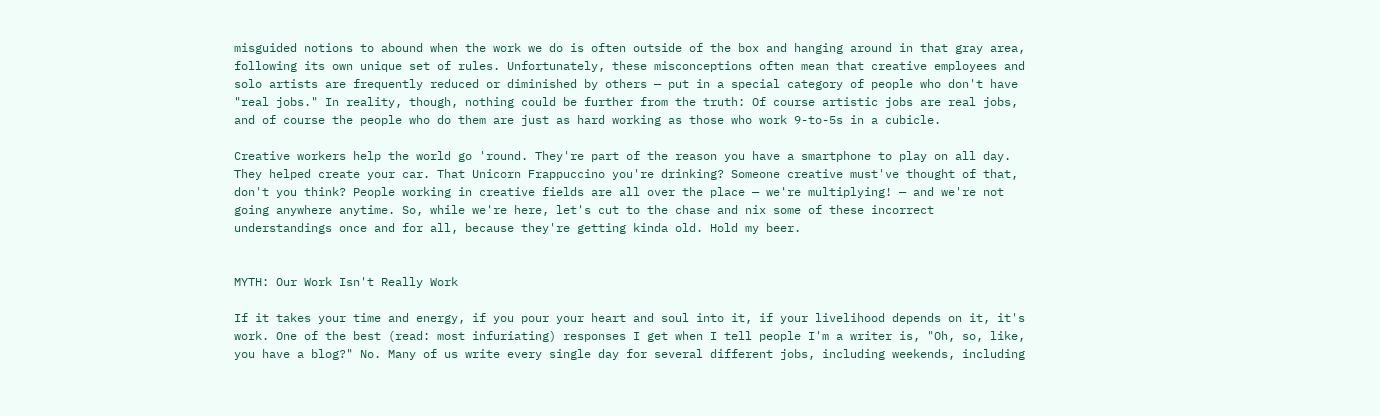misguided notions to abound when the work we do is often outside of the box and hanging around in that gray area, following its own unique set of rules. Unfortunately, these misconceptions often mean that creative employees and solo artists are frequently reduced or diminished by others — put in a special category of people who don't have "real jobs." In reality, though, nothing could be further from the truth: Of course artistic jobs are real jobs, and of course the people who do them are just as hard working as those who work 9-to-5s in a cubicle.

Creative workers help the world go 'round. They're part of the reason you have a smartphone to play on all day. They helped create your car. That Unicorn Frappuccino you're drinking? Someone creative must've thought of that, don't you think? People working in creative fields are all over the place — we're multiplying! — and we're not going anywhere anytime. So, while we're here, let's cut to the chase and nix some of these incorrect understandings once and for all, because they're getting kinda old. Hold my beer.


MYTH: Our Work Isn't Really Work

If it takes your time and energy, if you pour your heart and soul into it, if your livelihood depends on it, it's work. One of the best (read: most infuriating) responses I get when I tell people I'm a writer is, "Oh, so, like, you have a blog?" No. Many of us write every single day for several different jobs, including weekends, including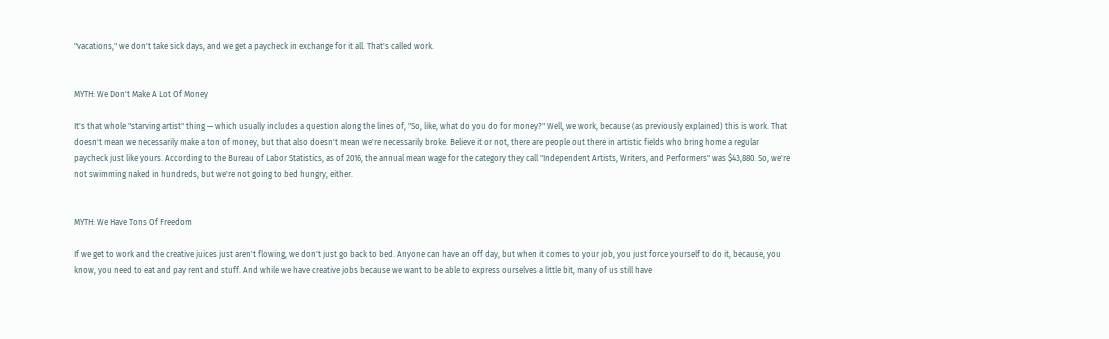"vacations," we don't take sick days, and we get a paycheck in exchange for it all. That's called work.


MYTH: We Don't Make A Lot Of Money

It's that whole "starving artist" thing — which usually includes a question along the lines of, "So, like, what do you do for money?" Well, we work, because (as previously explained) this is work. That doesn't mean we necessarily make a ton of money, but that also doesn't mean we're necessarily broke. Believe it or not, there are people out there in artistic fields who bring home a regular paycheck just like yours. According to the Bureau of Labor Statistics, as of 2016, the annual mean wage for the category they call "Independent Artists, Writers, and Performers" was $43,880. So, we're not swimming naked in hundreds, but we're not going to bed hungry, either.


MYTH: We Have Tons Of Freedom

If we get to work and the creative juices just aren't flowing, we don't just go back to bed. Anyone can have an off day, but when it comes to your job, you just force yourself to do it, because, you know, you need to eat and pay rent and stuff. And while we have creative jobs because we want to be able to express ourselves a little bit, many of us still have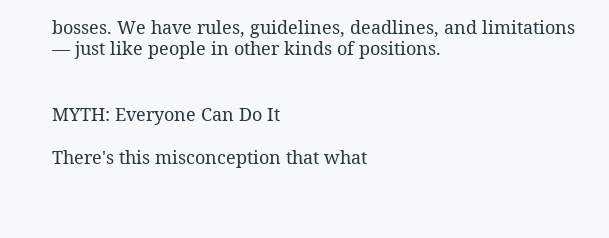bosses. We have rules, guidelines, deadlines, and limitations — just like people in other kinds of positions.


MYTH: Everyone Can Do It

There's this misconception that what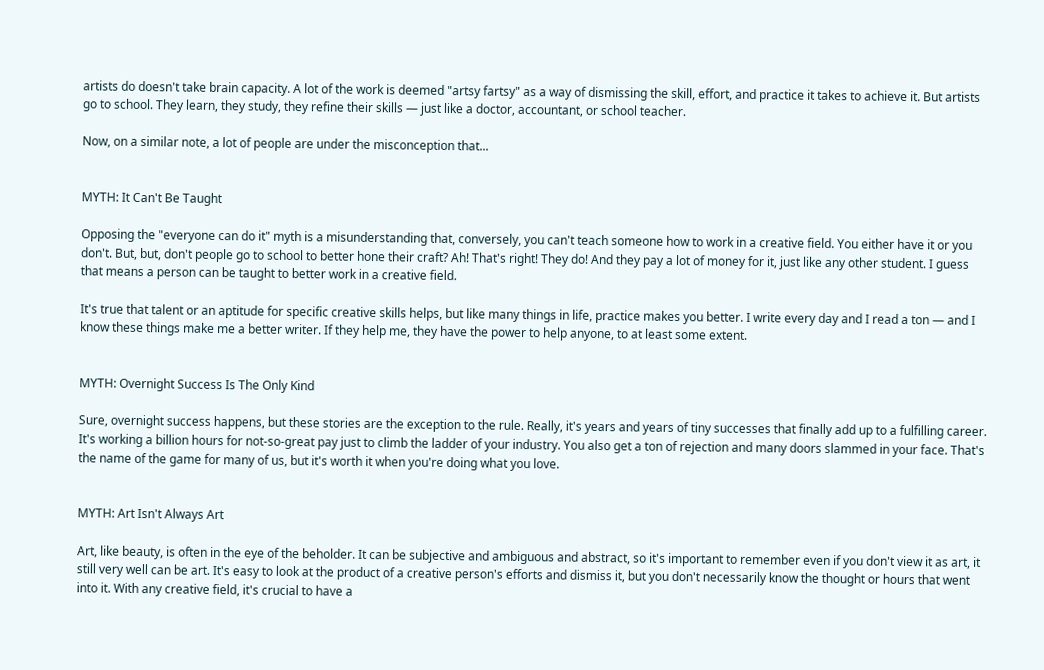artists do doesn't take brain capacity. A lot of the work is deemed "artsy fartsy" as a way of dismissing the skill, effort, and practice it takes to achieve it. But artists go to school. They learn, they study, they refine their skills — just like a doctor, accountant, or school teacher.

Now, on a similar note, a lot of people are under the misconception that...


MYTH: It Can't Be Taught

Opposing the "everyone can do it" myth is a misunderstanding that, conversely, you can't teach someone how to work in a creative field. You either have it or you don't. But, but, don't people go to school to better hone their craft? Ah! That's right! They do! And they pay a lot of money for it, just like any other student. I guess that means a person can be taught to better work in a creative field.

It's true that talent or an aptitude for specific creative skills helps, but like many things in life, practice makes you better. I write every day and I read a ton — and I know these things make me a better writer. If they help me, they have the power to help anyone, to at least some extent.


MYTH: Overnight Success Is The Only Kind

Sure, overnight success happens, but these stories are the exception to the rule. Really, it's years and years of tiny successes that finally add up to a fulfilling career. It's working a billion hours for not-so-great pay just to climb the ladder of your industry. You also get a ton of rejection and many doors slammed in your face. That's the name of the game for many of us, but it's worth it when you're doing what you love.


MYTH: Art Isn't Always Art

Art, like beauty, is often in the eye of the beholder. It can be subjective and ambiguous and abstract, so it's important to remember even if you don't view it as art, it still very well can be art. It's easy to look at the product of a creative person's efforts and dismiss it, but you don't necessarily know the thought or hours that went into it. With any creative field, it's crucial to have a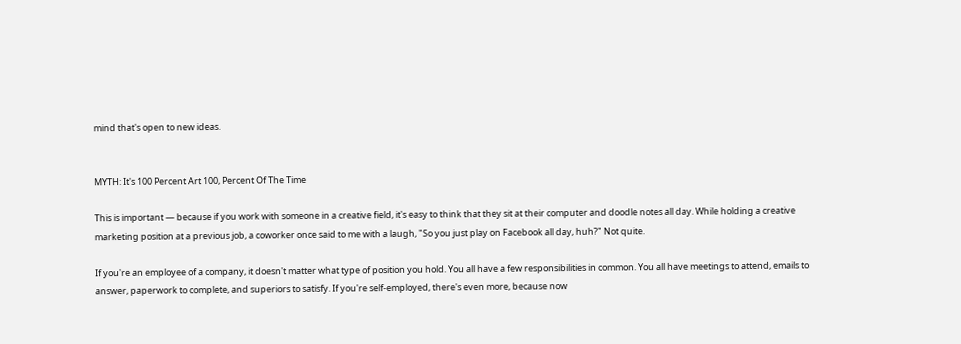mind that's open to new ideas.


MYTH: It's 100 Percent Art 100, Percent Of The Time

This is important — because if you work with someone in a creative field, it's easy to think that they sit at their computer and doodle notes all day. While holding a creative marketing position at a previous job, a coworker once said to me with a laugh, "So you just play on Facebook all day, huh?" Not quite.

If you're an employee of a company, it doesn't matter what type of position you hold. You all have a few responsibilities in common. You all have meetings to attend, emails to answer, paperwork to complete, and superiors to satisfy. If you're self-employed, there's even more, because now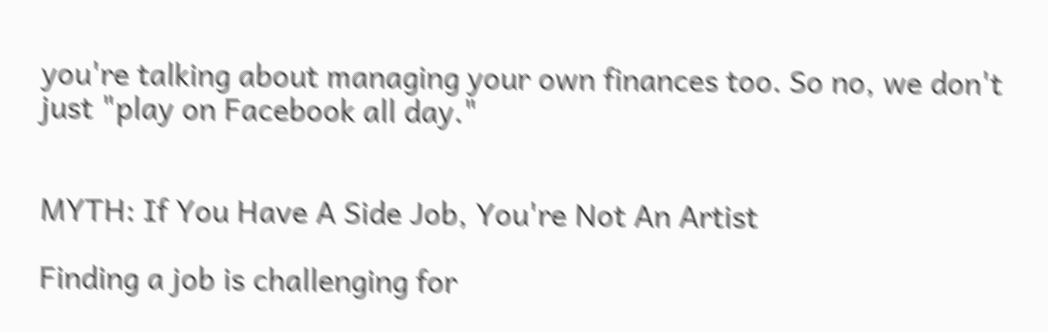you're talking about managing your own finances too. So no, we don't just "play on Facebook all day."


MYTH: If You Have A Side Job, You're Not An Artist

Finding a job is challenging for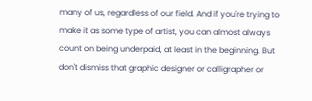many of us, regardless of our field. And if you're trying to make it as some type of artist, you can almost always count on being underpaid, at least in the beginning. But don't dismiss that graphic designer or calligrapher or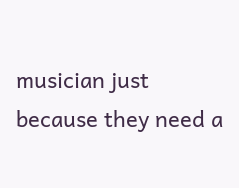musician just because they need a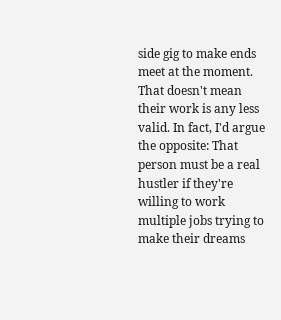side gig to make ends meet at the moment. That doesn't mean their work is any less valid. In fact, I'd argue the opposite: That person must be a real hustler if they're willing to work multiple jobs trying to make their dreams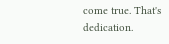come true. That's dedication.